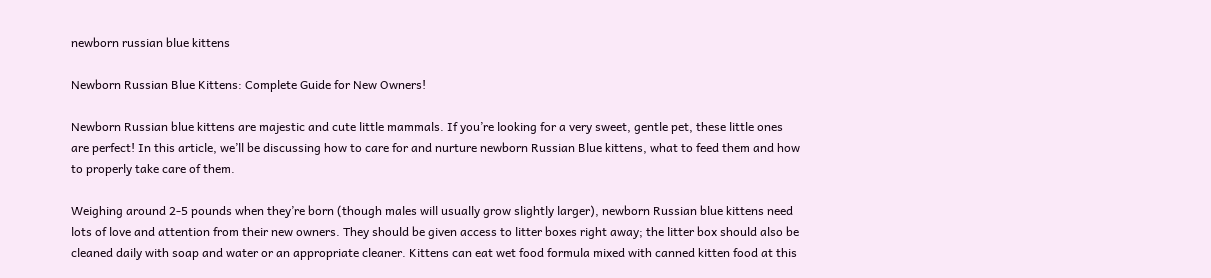newborn russian blue kittens

Newborn Russian Blue Kittens: Complete Guide for New Owners!

Newborn Russian blue kittens are majestic and cute little mammals. If you’re looking for a very sweet, gentle pet, these little ones are perfect! In this article, we’ll be discussing how to care for and nurture newborn Russian Blue kittens, what to feed them and how to properly take care of them.

Weighing around 2-5 pounds when they’re born (though males will usually grow slightly larger), newborn Russian blue kittens need lots of love and attention from their new owners. They should be given access to litter boxes right away; the litter box should also be cleaned daily with soap and water or an appropriate cleaner. Kittens can eat wet food formula mixed with canned kitten food at this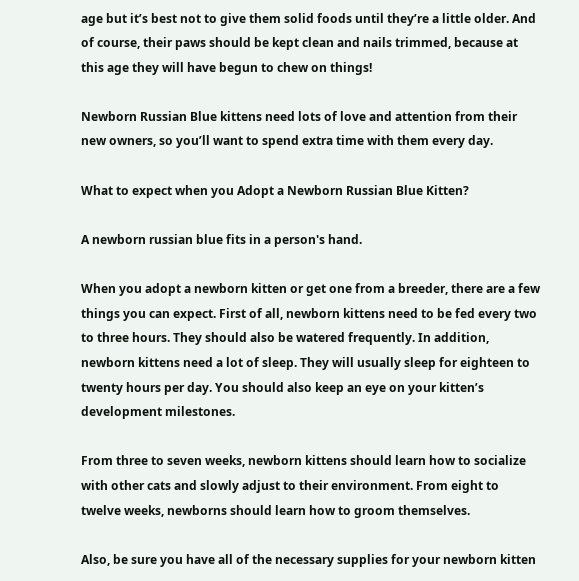age but it’s best not to give them solid foods until they’re a little older. And of course, their paws should be kept clean and nails trimmed, because at this age they will have begun to chew on things!

Newborn Russian Blue kittens need lots of love and attention from their new owners, so you’ll want to spend extra time with them every day.

What to expect when you Adopt a Newborn Russian Blue Kitten?

A newborn russian blue fits in a person's hand.

When you adopt a newborn kitten or get one from a breeder, there are a few things you can expect. First of all, newborn kittens need to be fed every two to three hours. They should also be watered frequently. In addition, newborn kittens need a lot of sleep. They will usually sleep for eighteen to twenty hours per day. You should also keep an eye on your kitten’s development milestones.

From three to seven weeks, newborn kittens should learn how to socialize with other cats and slowly adjust to their environment. From eight to twelve weeks, newborns should learn how to groom themselves.

Also, be sure you have all of the necessary supplies for your newborn kitten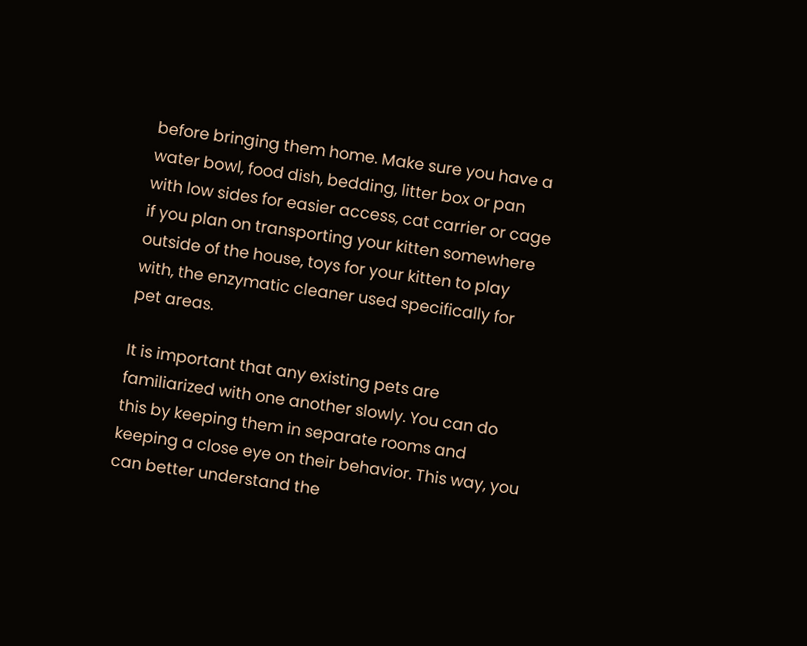before bringing them home. Make sure you have a water bowl, food dish, bedding, litter box or pan with low sides for easier access, cat carrier or cage if you plan on transporting your kitten somewhere outside of the house, toys for your kitten to play with, the enzymatic cleaner used specifically for pet areas.

It is important that any existing pets are familiarized with one another slowly. You can do this by keeping them in separate rooms and keeping a close eye on their behavior. This way, you can better understand the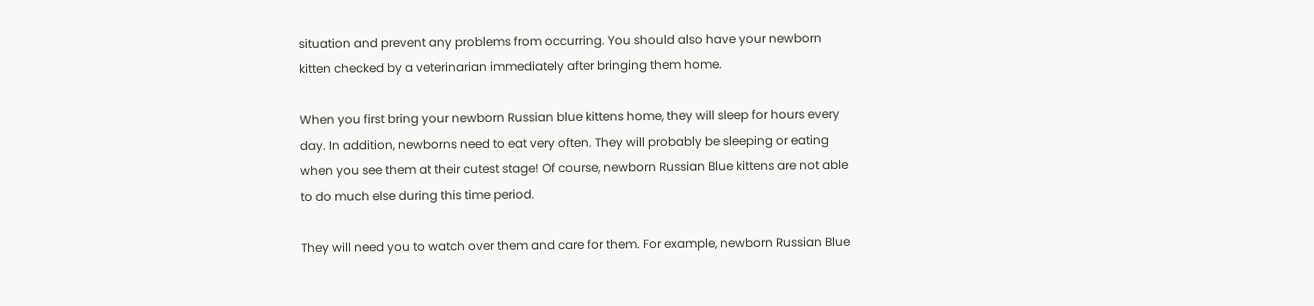situation and prevent any problems from occurring. You should also have your newborn kitten checked by a veterinarian immediately after bringing them home.

When you first bring your newborn Russian blue kittens home, they will sleep for hours every day. In addition, newborns need to eat very often. They will probably be sleeping or eating when you see them at their cutest stage! Of course, newborn Russian Blue kittens are not able to do much else during this time period.

They will need you to watch over them and care for them. For example, newborn Russian Blue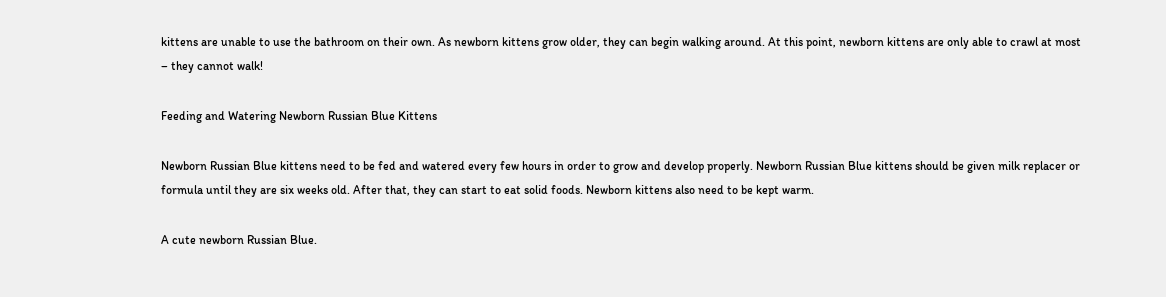kittens are unable to use the bathroom on their own. As newborn kittens grow older, they can begin walking around. At this point, newborn kittens are only able to crawl at most – they cannot walk!

Feeding and Watering Newborn Russian Blue Kittens

Newborn Russian Blue kittens need to be fed and watered every few hours in order to grow and develop properly. Newborn Russian Blue kittens should be given milk replacer or formula until they are six weeks old. After that, they can start to eat solid foods. Newborn kittens also need to be kept warm.

A cute newborn Russian Blue.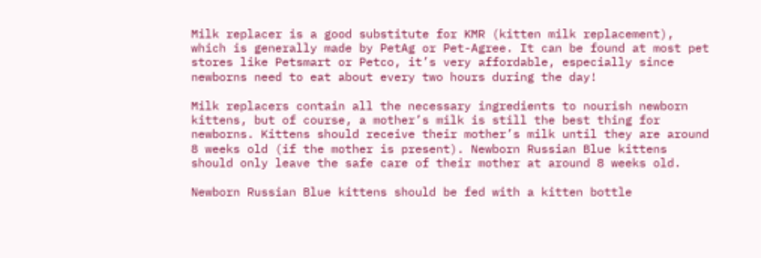Milk replacer is a good substitute for KMR (kitten milk replacement), which is generally made by PetAg or Pet-Agree. It can be found at most pet stores like Petsmart or Petco, it’s very affordable, especially since newborns need to eat about every two hours during the day!

Milk replacers contain all the necessary ingredients to nourish newborn kittens, but of course, a mother’s milk is still the best thing for newborns. Kittens should receive their mother’s milk until they are around 8 weeks old (if the mother is present). Newborn Russian Blue kittens should only leave the safe care of their mother at around 8 weeks old.

Newborn Russian Blue kittens should be fed with a kitten bottle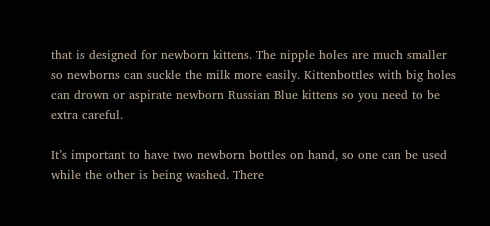that is designed for newborn kittens. The nipple holes are much smaller so newborns can suckle the milk more easily. Kittenbottles with big holes can drown or aspirate newborn Russian Blue kittens so you need to be extra careful.

It’s important to have two newborn bottles on hand, so one can be used while the other is being washed. There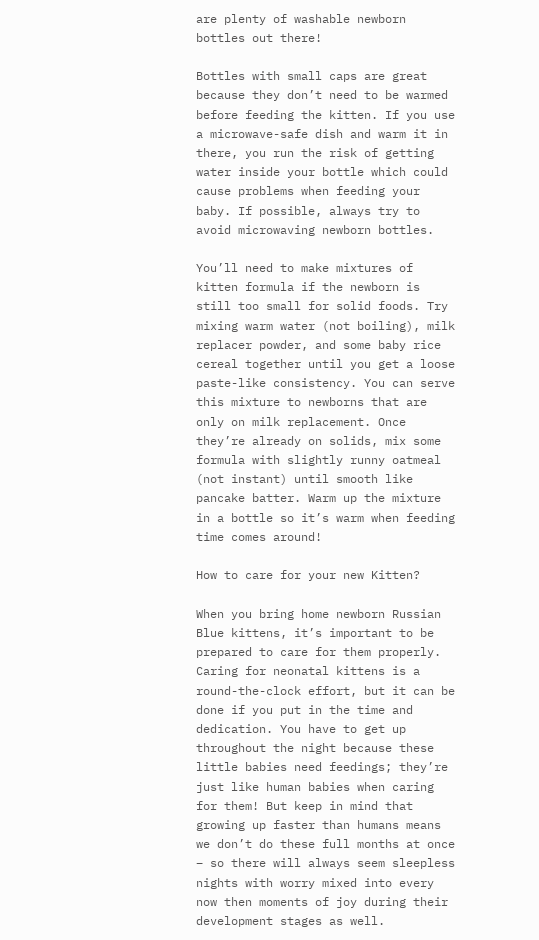are plenty of washable newborn bottles out there!

Bottles with small caps are great because they don’t need to be warmed before feeding the kitten. If you use a microwave-safe dish and warm it in there, you run the risk of getting water inside your bottle which could cause problems when feeding your baby. If possible, always try to avoid microwaving newborn bottles.

You’ll need to make mixtures of kitten formula if the newborn is still too small for solid foods. Try mixing warm water (not boiling), milk replacer powder, and some baby rice cereal together until you get a loose paste-like consistency. You can serve this mixture to newborns that are only on milk replacement. Once they’re already on solids, mix some formula with slightly runny oatmeal (not instant) until smooth like pancake batter. Warm up the mixture in a bottle so it’s warm when feeding time comes around!

How to care for your new Kitten?

When you bring home newborn Russian Blue kittens, it’s important to be prepared to care for them properly. Caring for neonatal kittens is a round-the-clock effort, but it can be done if you put in the time and dedication. You have to get up throughout the night because these little babies need feedings; they’re just like human babies when caring for them! But keep in mind that growing up faster than humans means we don’t do these full months at once – so there will always seem sleepless nights with worry mixed into every now then moments of joy during their development stages as well.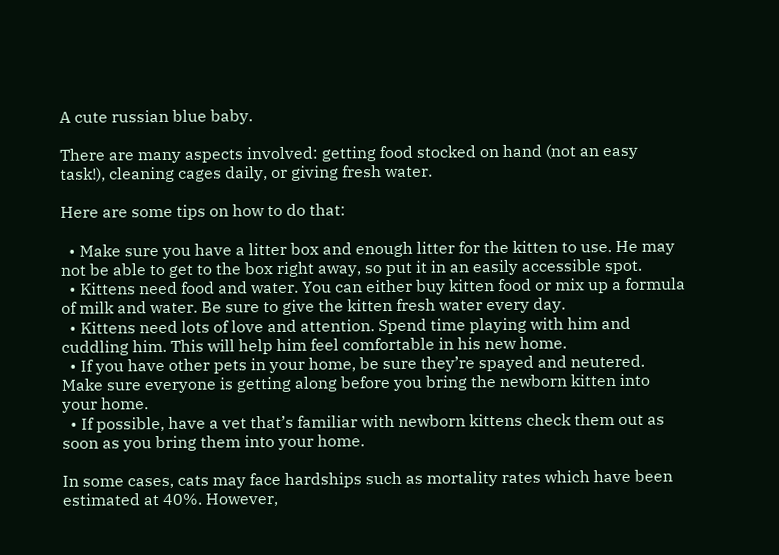A cute russian blue baby.

There are many aspects involved: getting food stocked on hand (not an easy task!), cleaning cages daily, or giving fresh water.

Here are some tips on how to do that:

  • Make sure you have a litter box and enough litter for the kitten to use. He may not be able to get to the box right away, so put it in an easily accessible spot.
  • Kittens need food and water. You can either buy kitten food or mix up a formula of milk and water. Be sure to give the kitten fresh water every day.
  • Kittens need lots of love and attention. Spend time playing with him and cuddling him. This will help him feel comfortable in his new home.
  • If you have other pets in your home, be sure they’re spayed and neutered. Make sure everyone is getting along before you bring the newborn kitten into your home.
  • If possible, have a vet that’s familiar with newborn kittens check them out as soon as you bring them into your home.

In some cases, cats may face hardships such as mortality rates which have been estimated at 40%. However,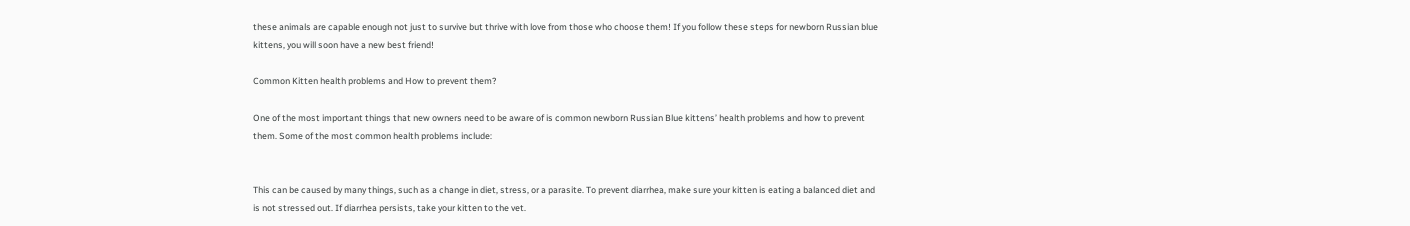these animals are capable enough not just to survive but thrive with love from those who choose them! If you follow these steps for newborn Russian blue kittens, you will soon have a new best friend!

Common Kitten health problems and How to prevent them?

One of the most important things that new owners need to be aware of is common newborn Russian Blue kittens’ health problems and how to prevent them. Some of the most common health problems include:


This can be caused by many things, such as a change in diet, stress, or a parasite. To prevent diarrhea, make sure your kitten is eating a balanced diet and is not stressed out. If diarrhea persists, take your kitten to the vet.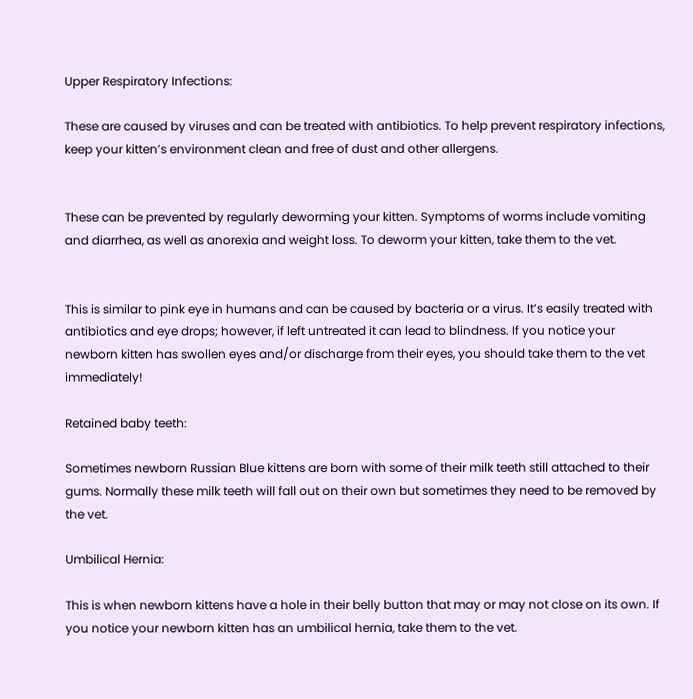Upper Respiratory Infections:

These are caused by viruses and can be treated with antibiotics. To help prevent respiratory infections, keep your kitten’s environment clean and free of dust and other allergens.


These can be prevented by regularly deworming your kitten. Symptoms of worms include vomiting and diarrhea, as well as anorexia and weight loss. To deworm your kitten, take them to the vet.


This is similar to pink eye in humans and can be caused by bacteria or a virus. It’s easily treated with antibiotics and eye drops; however, if left untreated it can lead to blindness. If you notice your newborn kitten has swollen eyes and/or discharge from their eyes, you should take them to the vet immediately!

Retained baby teeth:

Sometimes newborn Russian Blue kittens are born with some of their milk teeth still attached to their gums. Normally these milk teeth will fall out on their own but sometimes they need to be removed by the vet.

Umbilical Hernia:

This is when newborn kittens have a hole in their belly button that may or may not close on its own. If you notice your newborn kitten has an umbilical hernia, take them to the vet.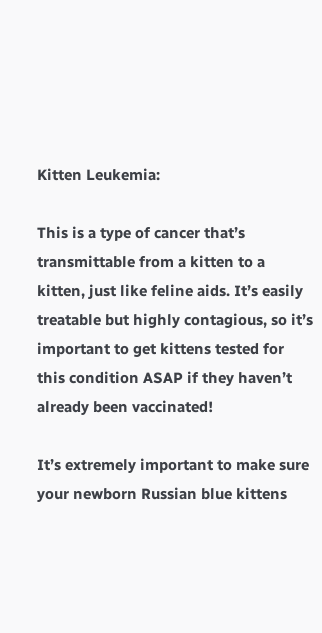Kitten Leukemia:

This is a type of cancer that’s transmittable from a kitten to a kitten, just like feline aids. It’s easily treatable but highly contagious, so it’s important to get kittens tested for this condition ASAP if they haven’t already been vaccinated!

It’s extremely important to make sure your newborn Russian blue kittens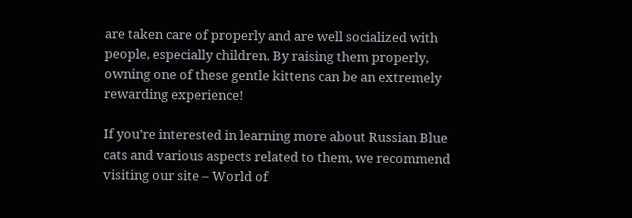are taken care of properly and are well socialized with people, especially children. By raising them properly, owning one of these gentle kittens can be an extremely rewarding experience!

If you’re interested in learning more about Russian Blue cats and various aspects related to them, we recommend visiting our site – World of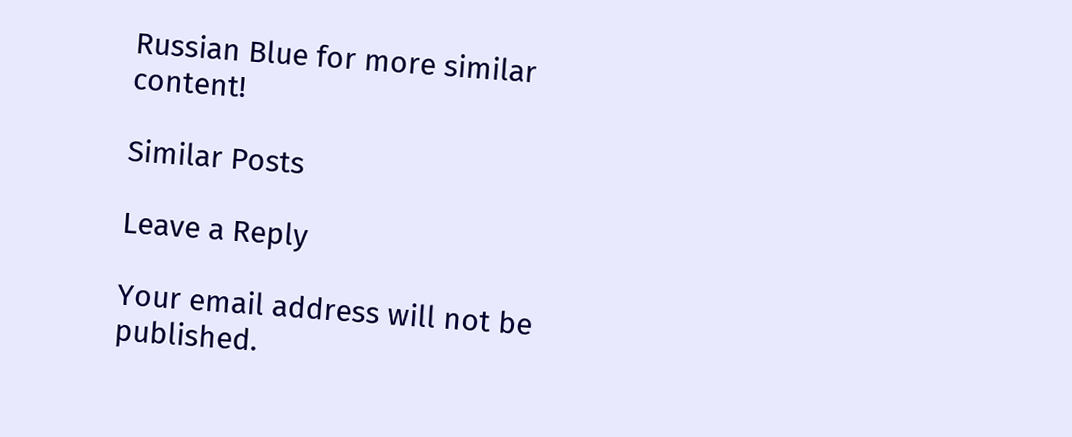Russian Blue for more similar content!

Similar Posts

Leave a Reply

Your email address will not be published.